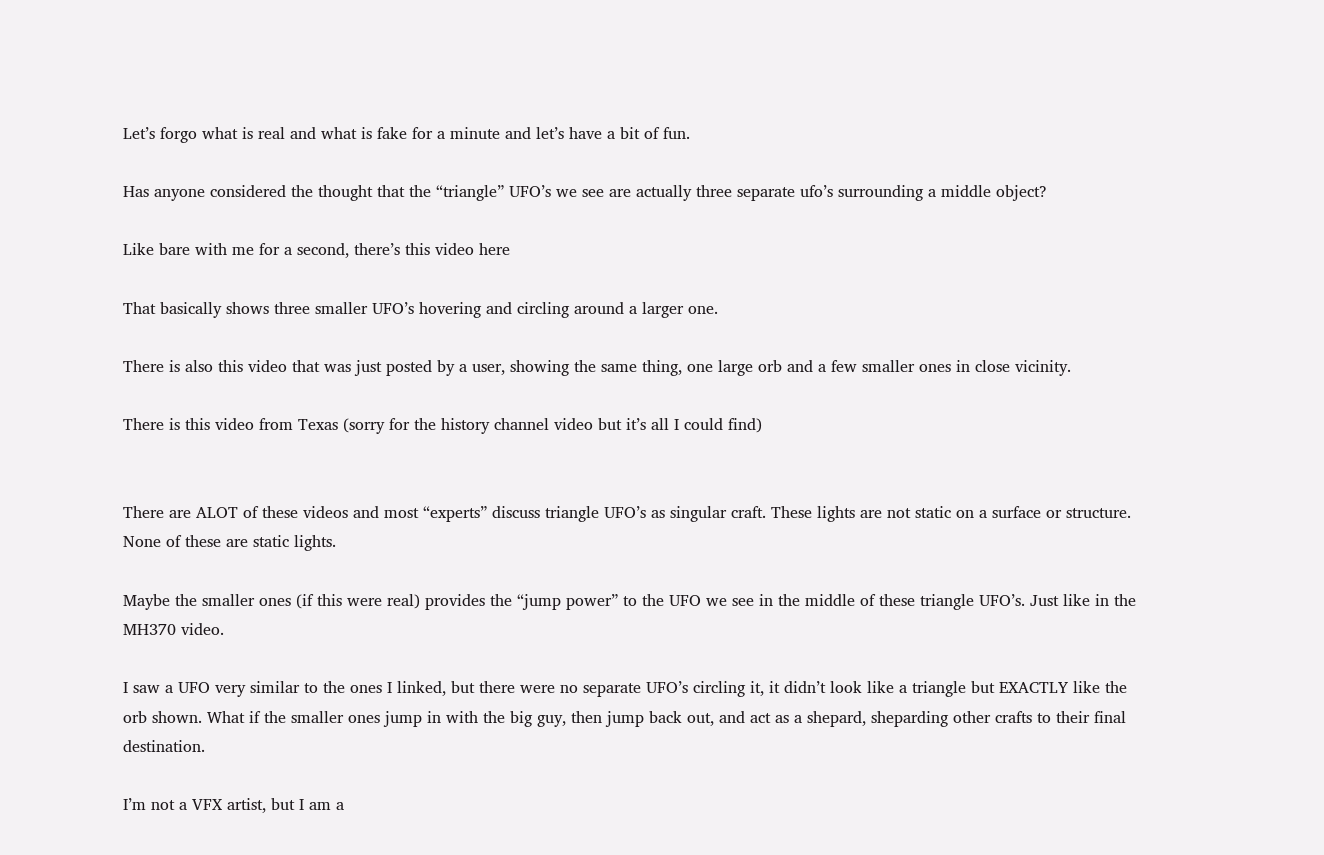Let’s forgo what is real and what is fake for a minute and let’s have a bit of fun.

Has anyone considered the thought that the “triangle” UFO’s we see are actually three separate ufo’s surrounding a middle object?

Like bare with me for a second, there’s this video here

That basically shows three smaller UFO’s hovering and circling around a larger one.

There is also this video that was just posted by a user, showing the same thing, one large orb and a few smaller ones in close vicinity.

There is this video from Texas (sorry for the history channel video but it’s all I could find)


There are ALOT of these videos and most “experts” discuss triangle UFO’s as singular craft. These lights are not static on a surface or structure. None of these are static lights.

Maybe the smaller ones (if this were real) provides the “jump power” to the UFO we see in the middle of these triangle UFO’s. Just like in the MH370 video.

I saw a UFO very similar to the ones I linked, but there were no separate UFO’s circling it, it didn’t look like a triangle but EXACTLY like the orb shown. What if the smaller ones jump in with the big guy, then jump back out, and act as a shepard, sheparding other crafts to their final destination.

I’m not a VFX artist, but I am a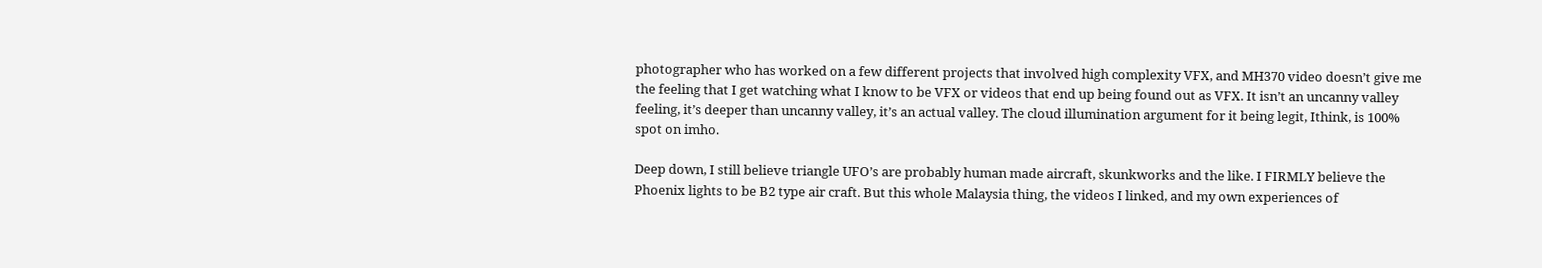photographer who has worked on a few different projects that involved high complexity VFX, and MH370 video doesn’t give me the feeling that I get watching what I know to be VFX or videos that end up being found out as VFX. It isn’t an uncanny valley feeling, it’s deeper than uncanny valley, it’s an actual valley. The cloud illumination argument for it being legit, Ithink, is 100% spot on imho.

Deep down, I still believe triangle UFO’s are probably human made aircraft, skunkworks and the like. I FIRMLY believe the Phoenix lights to be B2 type air craft. But this whole Malaysia thing, the videos I linked, and my own experiences of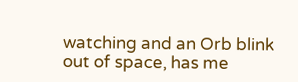watching and an Orb blink out of space, has me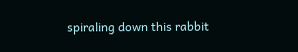spiraling down this rabbit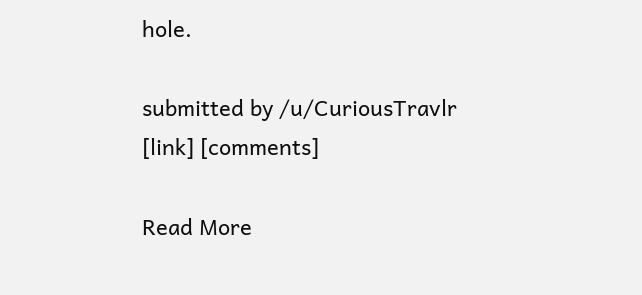hole.

submitted by /u/CuriousTravlr
[link] [comments]

Read More